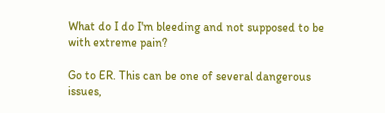What do I do I'm bleeding and not supposed to be with extreme pain?

Go to ER. This can be one of several dangerous issues,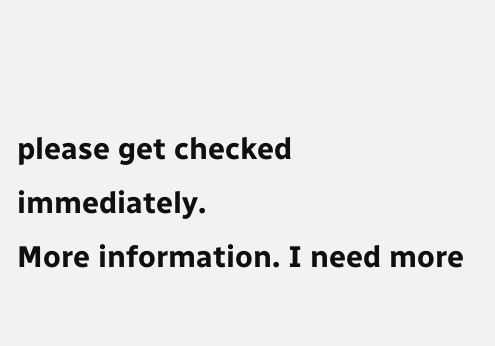please get checked immediately.
More information. I need more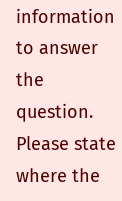information to answer the question. Please state where the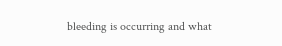bleeding is occurring and what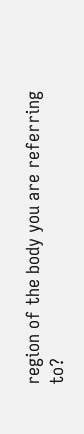region of the body you are referring to?